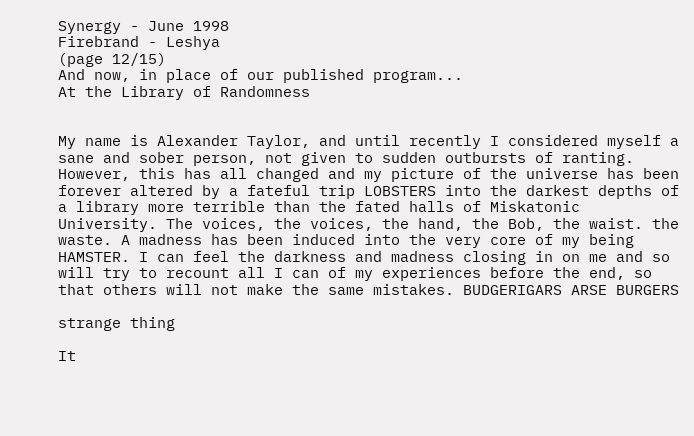Synergy - June 1998
Firebrand - Leshya
(page 12/15)
And now, in place of our published program...
At the Library of Randomness


My name is Alexander Taylor, and until recently I considered myself a sane and sober person, not given to sudden outbursts of ranting. However, this has all changed and my picture of the universe has been forever altered by a fateful trip LOBSTERS into the darkest depths of a library more terrible than the fated halls of Miskatonic University. The voices, the voices, the hand, the Bob, the waist. the waste. A madness has been induced into the very core of my being HAMSTER. I can feel the darkness and madness closing in on me and so will try to recount all I can of my experiences before the end, so that others will not make the same mistakes. BUDGERIGARS ARSE BURGERS

strange thing

It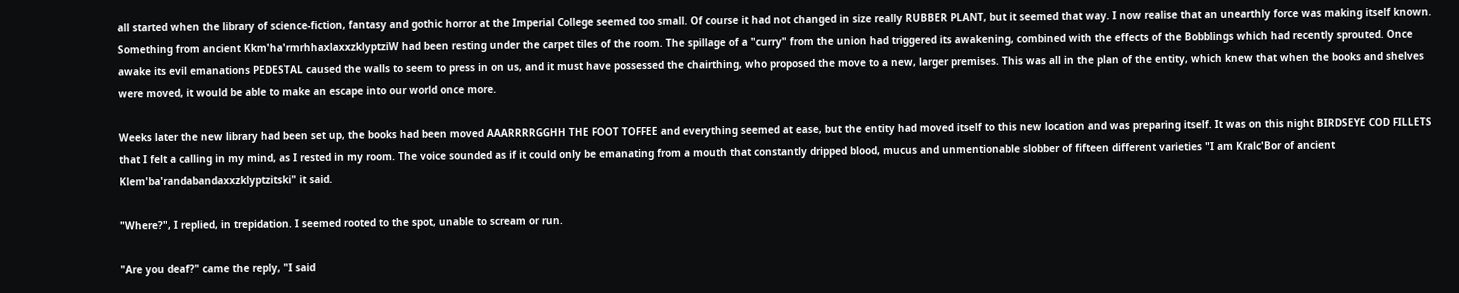all started when the library of science-fiction, fantasy and gothic horror at the Imperial College seemed too small. Of course it had not changed in size really RUBBER PLANT, but it seemed that way. I now realise that an unearthly force was making itself known. Something from ancient Kkm'ha'rmrhhaxlaxxzklyptziW had been resting under the carpet tiles of the room. The spillage of a "curry" from the union had triggered its awakening, combined with the effects of the Bobblings which had recently sprouted. Once awake its evil emanations PEDESTAL caused the walls to seem to press in on us, and it must have possessed the chairthing, who proposed the move to a new, larger premises. This was all in the plan of the entity, which knew that when the books and shelves were moved, it would be able to make an escape into our world once more.

Weeks later the new library had been set up, the books had been moved AAARRRRGGHH THE FOOT TOFFEE and everything seemed at ease, but the entity had moved itself to this new location and was preparing itself. It was on this night BIRDSEYE COD FILLETS that I felt a calling in my mind, as I rested in my room. The voice sounded as if it could only be emanating from a mouth that constantly dripped blood, mucus and unmentionable slobber of fifteen different varieties "I am Kralc'Bor of ancient Klem'ba'randabandaxxzklyptzitski" it said.

"Where?", I replied, in trepidation. I seemed rooted to the spot, unable to scream or run.

"Are you deaf?" came the reply, "I said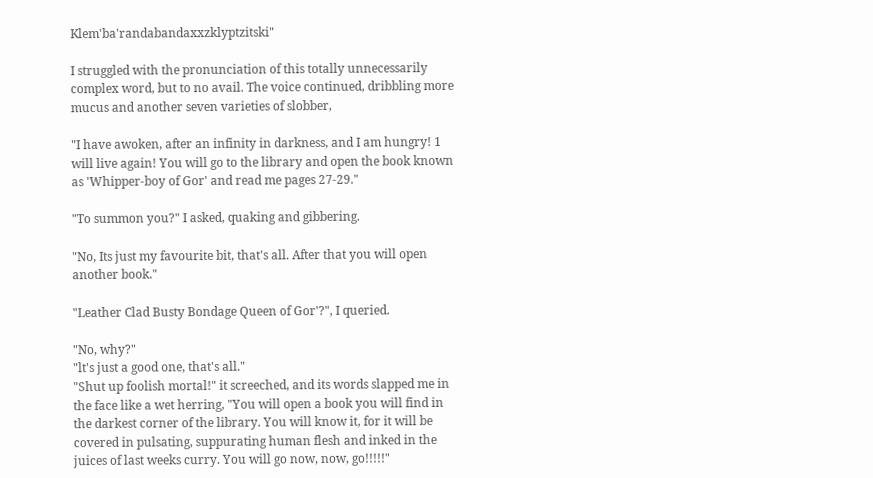Klem'ba'randabandaxxzklyptzitski"

I struggled with the pronunciation of this totally unnecessarily complex word, but to no avail. The voice continued, dribbling more mucus and another seven varieties of slobber,

"I have awoken, after an infinity in darkness, and I am hungry! 1 will live again! You will go to the library and open the book known as 'Whipper-boy of Gor' and read me pages 27-29."

"To summon you?" I asked, quaking and gibbering.

"No, Its just my favourite bit, that's all. After that you will open another book."

"Leather Clad Busty Bondage Queen of Gor'?", I queried.

"No, why?"
"lt's just a good one, that's all."
"Shut up foolish mortal!" it screeched, and its words slapped me in the face like a wet herring, "You will open a book you will find in the darkest corner of the library. You will know it, for it will be covered in pulsating, suppurating human flesh and inked in the juices of last weeks curry. You will go now, now, go!!!!!"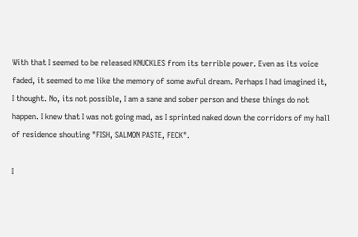With that I seemed to be released KNUCKLES from its terrible power. Even as its voice faded, it seemed to me like the memory of some awful dream. Perhaps I had imagined it, I thought. No, its not possible, I am a sane and sober person and these things do not happen. I knew that I was not going mad, as I sprinted naked down the corridors of my hall of residence shouting "FISH, SALMON PASTE, FECK".

I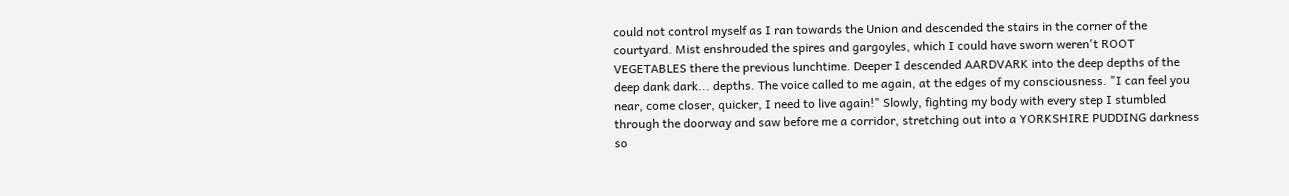could not control myself as I ran towards the Union and descended the stairs in the corner of the courtyard. Mist enshrouded the spires and gargoyles, which I could have sworn weren't ROOT VEGETABLES there the previous lunchtime. Deeper I descended AARDVARK into the deep depths of the deep dank dark... depths. The voice called to me again, at the edges of my consciousness. "I can feel you near, come closer, quicker, I need to live again!" Slowly, fighting my body with every step I stumbled through the doorway and saw before me a corridor, stretching out into a YORKSHIRE PUDDING darkness so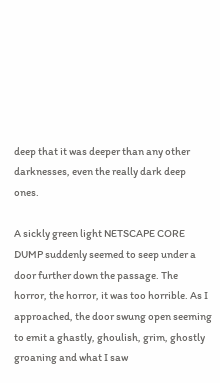deep that it was deeper than any other darknesses, even the really dark deep ones.

A sickly green light NETSCAPE CORE DUMP suddenly seemed to seep under a door further down the passage. The horror, the horror, it was too horrible. As I approached, the door swung open seeming to emit a ghastly, ghoulish, grim, ghostly groaning and what I saw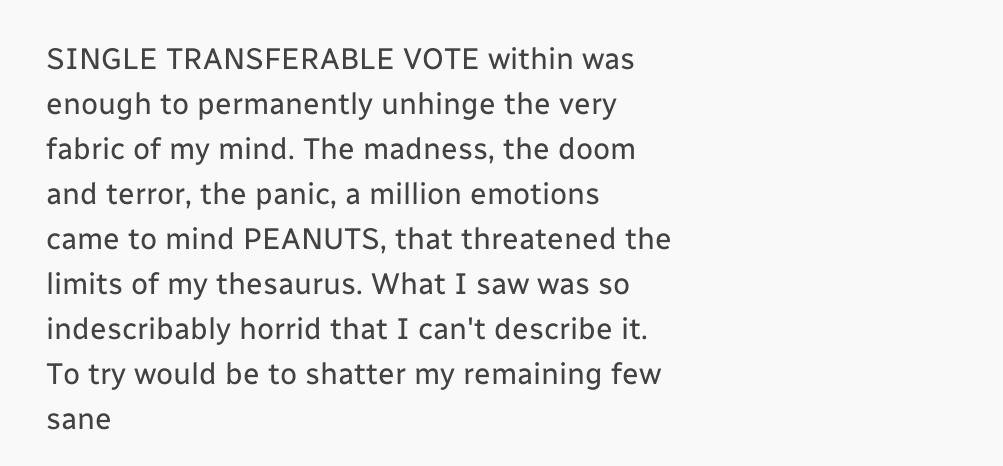SINGLE TRANSFERABLE VOTE within was enough to permanently unhinge the very fabric of my mind. The madness, the doom and terror, the panic, a million emotions came to mind PEANUTS, that threatened the limits of my thesaurus. What I saw was so indescribably horrid that I can't describe it. To try would be to shatter my remaining few sane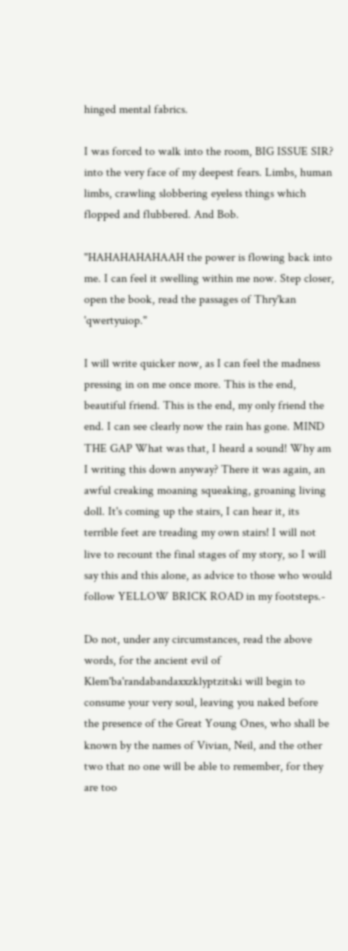hinged mental fabrics.

I was forced to walk into the room, BIG ISSUE SIR? into the very face of my deepest fears. Limbs, human limbs, crawling slobbering eyeless things which flopped and flubbered. And Bob.

"HAHAHAHAHAAH the power is flowing back into me. I can feel it swelling within me now. Step closer, open the book, read the passages of Thry'kan 'qwertyuiop."

I will write quicker now, as I can feel the madness pressing in on me once more. This is the end, beautiful friend. This is the end, my only friend the end. I can see clearly now the rain has gone. MIND THE GAP What was that, I heard a sound! Why am I writing this down anyway? There it was again, an awful creaking moaning squeaking, groaning living doll. It's coming up the stairs, I can hear it, its terrible feet are treading my own stairs! I will not live to recount the final stages of my story, so I will say this and this alone, as advice to those who would follow YELLOW BRICK ROAD in my footsteps.-

Do not, under any circumstances, read the above words, for the ancient evil of Klem'ba'randabandaxxzklyptzitski will begin to consume your very soul, leaving you naked before the presence of the Great Young Ones, who shall be known by the names of Vivian, Neil, and the other two that no one will be able to remember, for they are too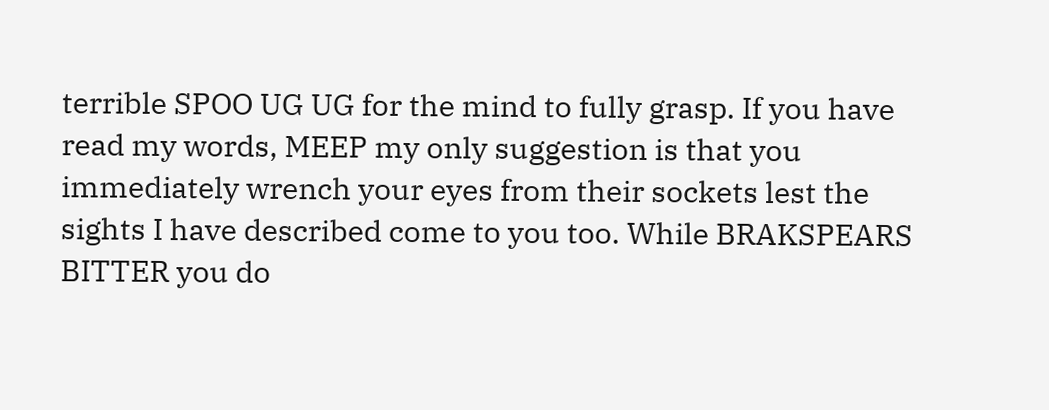terrible SPOO UG UG for the mind to fully grasp. If you have read my words, MEEP my only suggestion is that you immediately wrench your eyes from their sockets lest the sights I have described come to you too. While BRAKSPEARS BITTER you do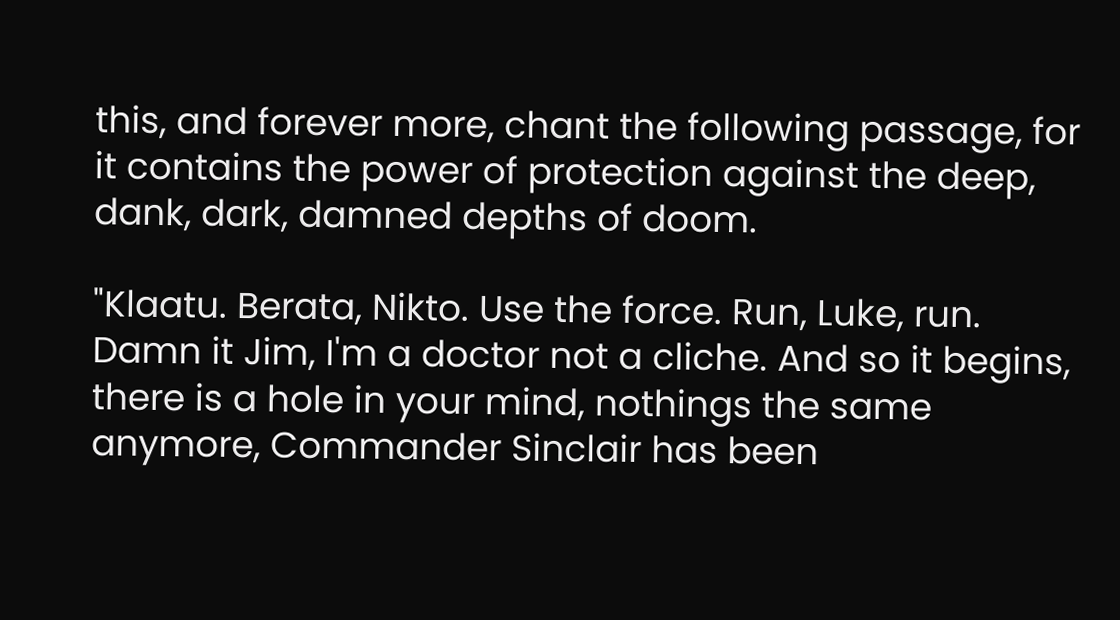this, and forever more, chant the following passage, for it contains the power of protection against the deep, dank, dark, damned depths of doom.

"Klaatu. Berata, Nikto. Use the force. Run, Luke, run. Damn it Jim, I'm a doctor not a cliche. And so it begins, there is a hole in your mind, nothings the same anymore, Commander Sinclair has been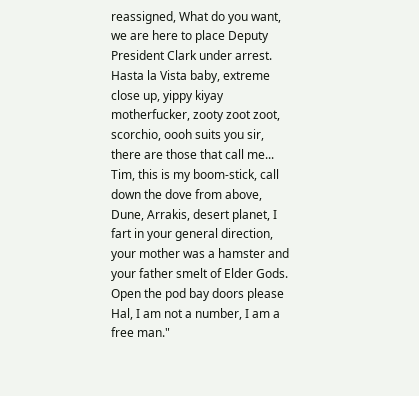reassigned, What do you want, we are here to place Deputy President Clark under arrest. Hasta la Vista baby, extreme close up, yippy kiyay motherfucker, zooty zoot zoot, scorchio, oooh suits you sir, there are those that call me... Tim, this is my boom-stick, call down the dove from above, Dune, Arrakis, desert planet, I fart in your general direction, your mother was a hamster and your father smelt of Elder Gods. Open the pod bay doors please Hal, I am not a number, I am a free man."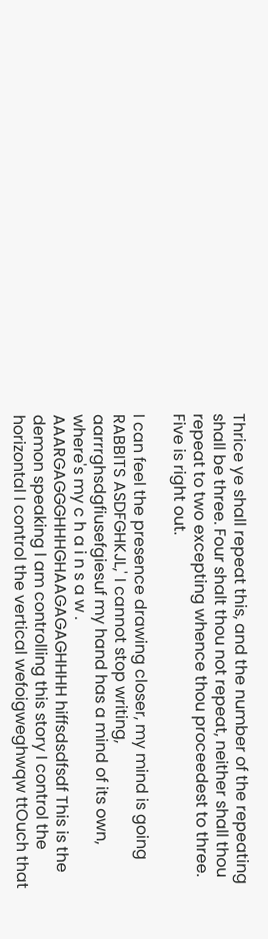Thrice ye shall repeat this, and the number of the repeating shall be three. Four shalt thou not repeat, neither shall thou repeat to two excepting whence thou proceedest to three. Five is right out.

I can feel the presence drawing closer, my mind is going RABBITS ASDFGHKJL,' I cannot stop writing, aarrrghsdgfiusefgiesuf my hand has a mind of its own, where's my c h a i n s a w . AAARGAGGGHHHGHAAGAGAGHHHH hiffsdsdfsdf This is the demon speaking l am controlling this story I control the horizontal I control the vertical wefoigweghwqw ttOuch that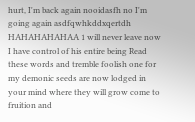hurt, I'm back again nooidasfh no I'm going again asdfqwhkddxqertdh HAHAHAHAHAA 1 will never leave now I have control of his entire being Read these words and tremble foolish one for my demonic seeds are now lodged in your mind where they will grow come to fruition and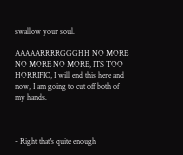swallow your soul.

AAAAARRRRGGGHH NO MORE NO MORE NO MORE, ITS TOO HORRIFIC, I will end this here and now, I am going to cut off both of my hands.



- Right that's quite enough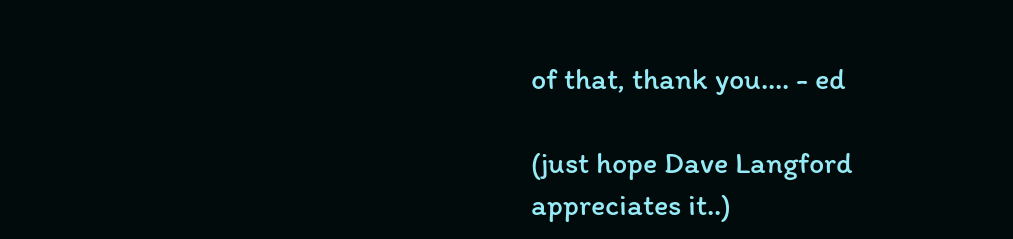of that, thank you.... - ed

(just hope Dave Langford appreciates it..)